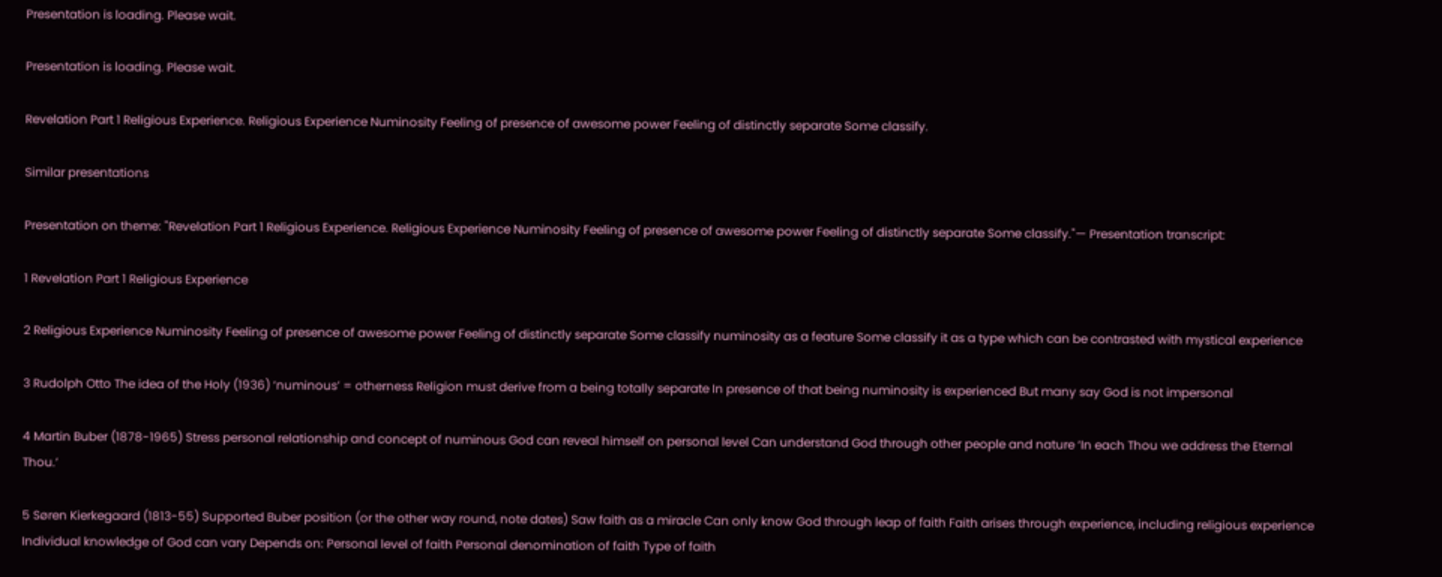Presentation is loading. Please wait.

Presentation is loading. Please wait.

Revelation Part 1 Religious Experience. Religious Experience Numinosity Feeling of presence of awesome power Feeling of distinctly separate Some classify.

Similar presentations

Presentation on theme: "Revelation Part 1 Religious Experience. Religious Experience Numinosity Feeling of presence of awesome power Feeling of distinctly separate Some classify."— Presentation transcript:

1 Revelation Part 1 Religious Experience

2 Religious Experience Numinosity Feeling of presence of awesome power Feeling of distinctly separate Some classify numinosity as a feature Some classify it as a type which can be contrasted with mystical experience

3 Rudolph Otto The idea of the Holy (1936) ‘numinous’ = otherness Religion must derive from a being totally separate In presence of that being numinosity is experienced But many say God is not impersonal

4 Martin Buber (1878-1965) Stress personal relationship and concept of numinous God can reveal himself on personal level Can understand God through other people and nature ‘In each Thou we address the Eternal Thou.’

5 Søren Kierkegaard (1813-55) Supported Buber position (or the other way round, note dates) Saw faith as a miracle Can only know God through leap of faith Faith arises through experience, including religious experience Individual knowledge of God can vary Depends on: Personal level of faith Personal denomination of faith Type of faith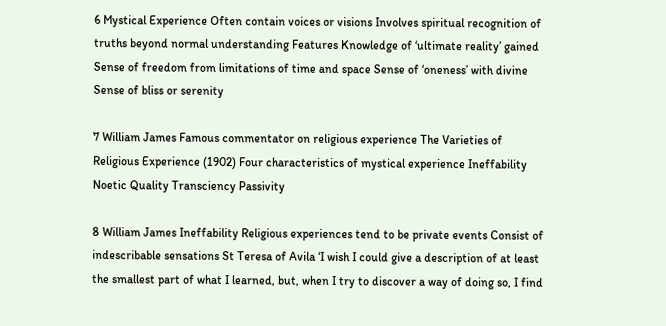6 Mystical Experience Often contain voices or visions Involves spiritual recognition of truths beyond normal understanding Features Knowledge of ‘ultimate reality’ gained Sense of freedom from limitations of time and space Sense of ‘oneness’ with divine Sense of bliss or serenity

7 William James Famous commentator on religious experience The Varieties of Religious Experience (1902) Four characteristics of mystical experience Ineffability Noetic Quality Transciency Passivity

8 William James Ineffability Religious experiences tend to be private events Consist of indescribable sensations St Teresa of Avila ‘I wish I could give a description of at least the smallest part of what I learned, but, when I try to discover a way of doing so, I find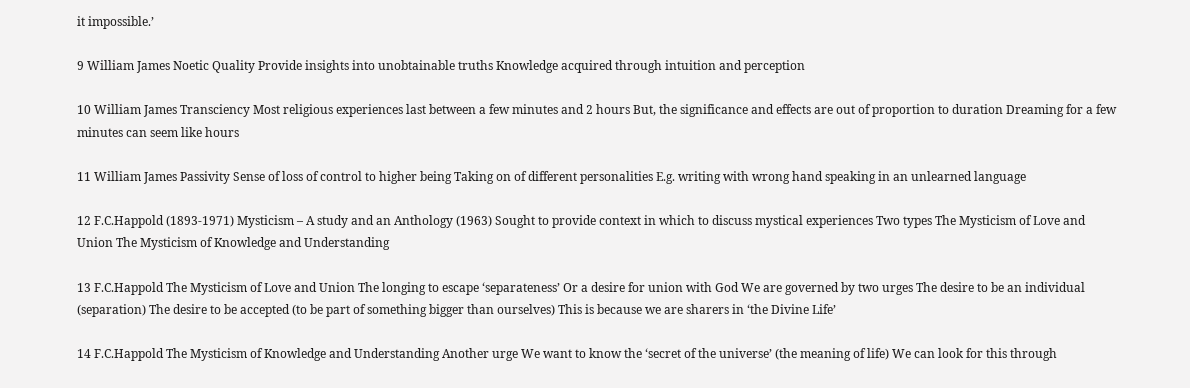it impossible.’

9 William James Noetic Quality Provide insights into unobtainable truths Knowledge acquired through intuition and perception

10 William James Transciency Most religious experiences last between a few minutes and 2 hours But, the significance and effects are out of proportion to duration Dreaming for a few minutes can seem like hours

11 William James Passivity Sense of loss of control to higher being Taking on of different personalities E.g. writing with wrong hand speaking in an unlearned language

12 F.C.Happold (1893-1971) Mysticism – A study and an Anthology (1963) Sought to provide context in which to discuss mystical experiences Two types The Mysticism of Love and Union The Mysticism of Knowledge and Understanding

13 F.C.Happold The Mysticism of Love and Union The longing to escape ‘separateness’ Or a desire for union with God We are governed by two urges The desire to be an individual (separation) The desire to be accepted (to be part of something bigger than ourselves) This is because we are sharers in ‘the Divine Life’

14 F.C.Happold The Mysticism of Knowledge and Understanding Another urge We want to know the ‘secret of the universe’ (the meaning of life) We can look for this through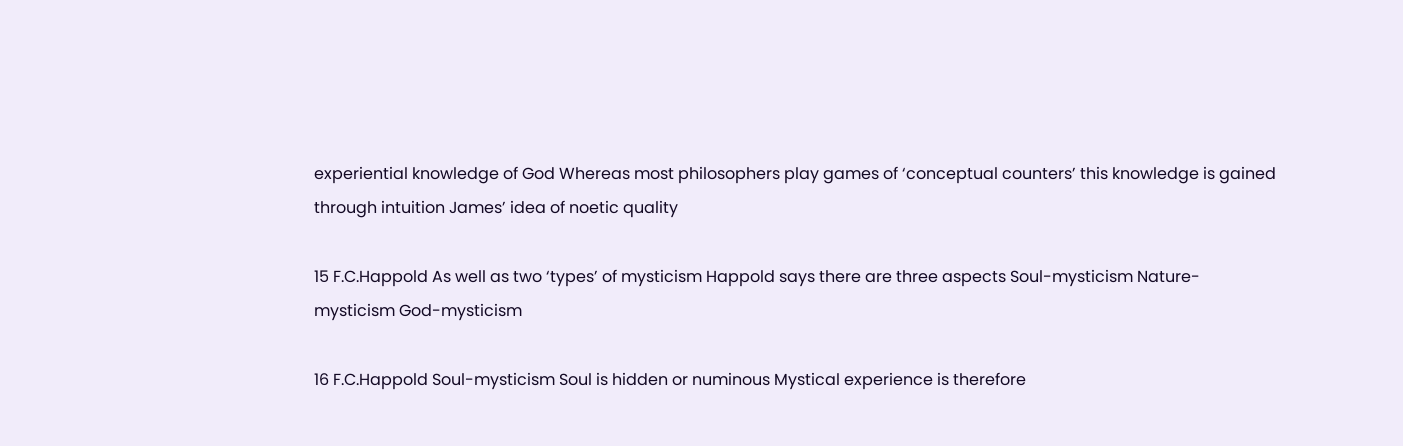experiential knowledge of God Whereas most philosophers play games of ‘conceptual counters’ this knowledge is gained through intuition James’ idea of noetic quality

15 F.C.Happold As well as two ‘types’ of mysticism Happold says there are three aspects Soul-mysticism Nature-mysticism God-mysticism

16 F.C.Happold Soul-mysticism Soul is hidden or numinous Mystical experience is therefore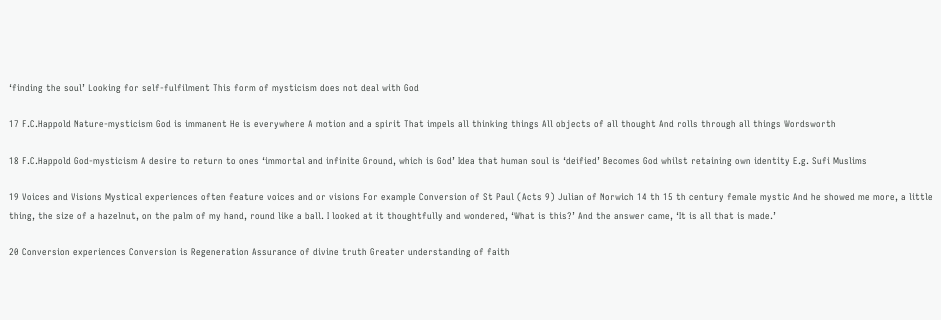‘finding the soul’ Looking for self-fulfilment This form of mysticism does not deal with God

17 F.C.Happold Nature-mysticism God is immanent He is everywhere A motion and a spirit That impels all thinking things All objects of all thought And rolls through all things Wordsworth

18 F.C.Happold God-mysticism A desire to return to ones ‘immortal and infinite Ground, which is God’ Idea that human soul is ‘deified’ Becomes God whilst retaining own identity E.g. Sufi Muslims

19 Voices and Visions Mystical experiences often feature voices and or visions For example Conversion of St Paul (Acts 9) Julian of Norwich 14 th 15 th century female mystic And he showed me more, a little thing, the size of a hazelnut, on the palm of my hand, round like a ball. I looked at it thoughtfully and wondered, ‘What is this?’ And the answer came, ‘It is all that is made.’

20 Conversion experiences Conversion is Regeneration Assurance of divine truth Greater understanding of faith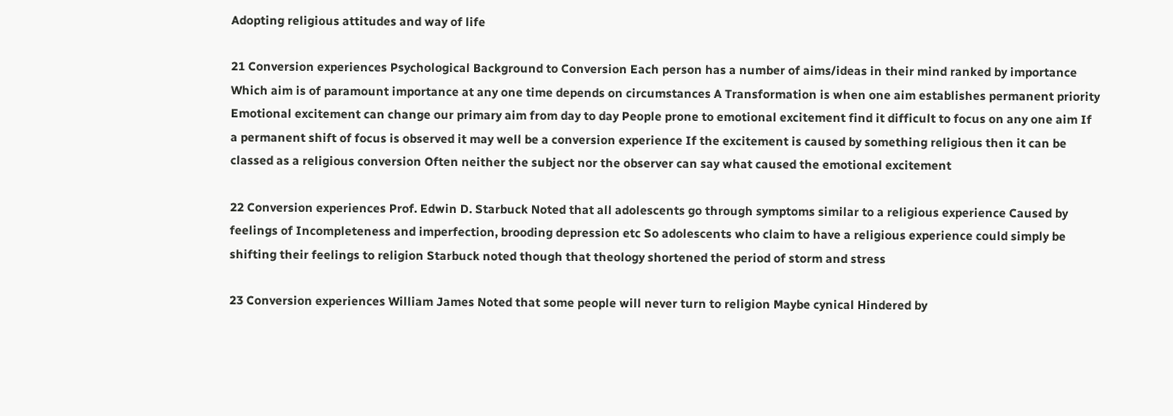Adopting religious attitudes and way of life

21 Conversion experiences Psychological Background to Conversion Each person has a number of aims/ideas in their mind ranked by importance Which aim is of paramount importance at any one time depends on circumstances A Transformation is when one aim establishes permanent priority Emotional excitement can change our primary aim from day to day People prone to emotional excitement find it difficult to focus on any one aim If a permanent shift of focus is observed it may well be a conversion experience If the excitement is caused by something religious then it can be classed as a religious conversion Often neither the subject nor the observer can say what caused the emotional excitement

22 Conversion experiences Prof. Edwin D. Starbuck Noted that all adolescents go through symptoms similar to a religious experience Caused by feelings of Incompleteness and imperfection, brooding depression etc So adolescents who claim to have a religious experience could simply be shifting their feelings to religion Starbuck noted though that theology shortened the period of storm and stress

23 Conversion experiences William James Noted that some people will never turn to religion Maybe cynical Hindered by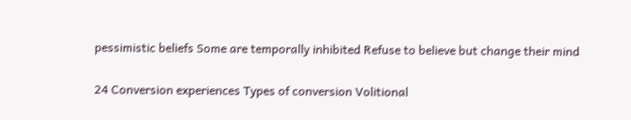pessimistic beliefs Some are temporally inhibited Refuse to believe but change their mind

24 Conversion experiences Types of conversion Volitional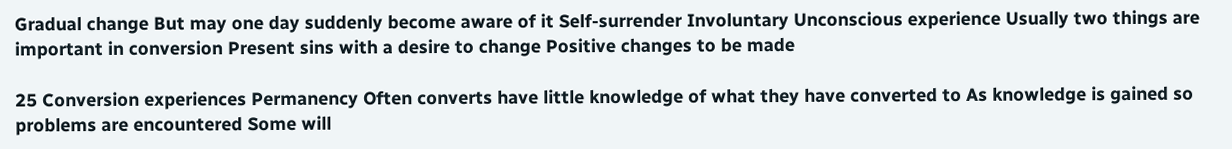Gradual change But may one day suddenly become aware of it Self-surrender Involuntary Unconscious experience Usually two things are important in conversion Present sins with a desire to change Positive changes to be made

25 Conversion experiences Permanency Often converts have little knowledge of what they have converted to As knowledge is gained so problems are encountered Some will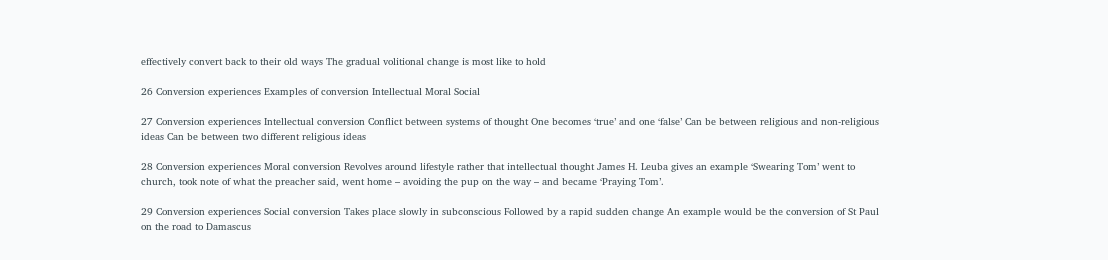effectively convert back to their old ways The gradual volitional change is most like to hold

26 Conversion experiences Examples of conversion Intellectual Moral Social

27 Conversion experiences Intellectual conversion Conflict between systems of thought One becomes ‘true’ and one ‘false’ Can be between religious and non-religious ideas Can be between two different religious ideas

28 Conversion experiences Moral conversion Revolves around lifestyle rather that intellectual thought James H. Leuba gives an example ‘Swearing Tom’ went to church, took note of what the preacher said, went home – avoiding the pup on the way – and became ‘Praying Tom’.

29 Conversion experiences Social conversion Takes place slowly in subconscious Followed by a rapid sudden change An example would be the conversion of St Paul on the road to Damascus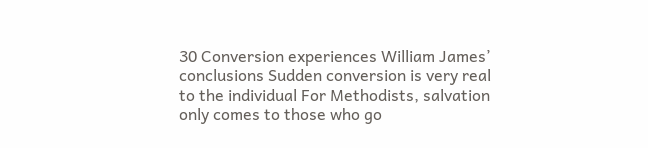30 Conversion experiences William James’ conclusions Sudden conversion is very real to the individual For Methodists, salvation only comes to those who go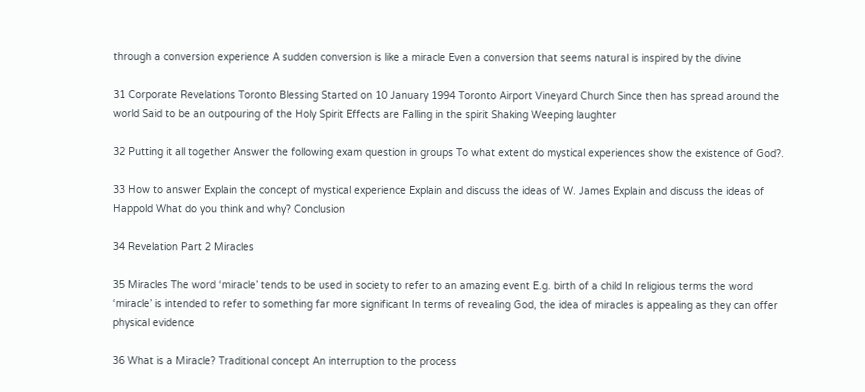through a conversion experience A sudden conversion is like a miracle Even a conversion that seems natural is inspired by the divine

31 Corporate Revelations Toronto Blessing Started on 10 January 1994 Toronto Airport Vineyard Church Since then has spread around the world Said to be an outpouring of the Holy Spirit Effects are Falling in the spirit Shaking Weeping laughter

32 Putting it all together Answer the following exam question in groups To what extent do mystical experiences show the existence of God?.

33 How to answer Explain the concept of mystical experience Explain and discuss the ideas of W. James Explain and discuss the ideas of Happold What do you think and why? Conclusion

34 Revelation Part 2 Miracles

35 Miracles The word ‘miracle’ tends to be used in society to refer to an amazing event E.g. birth of a child In religious terms the word ‘miracle’ is intended to refer to something far more significant In terms of revealing God, the idea of miracles is appealing as they can offer physical evidence

36 What is a Miracle? Traditional concept An interruption to the process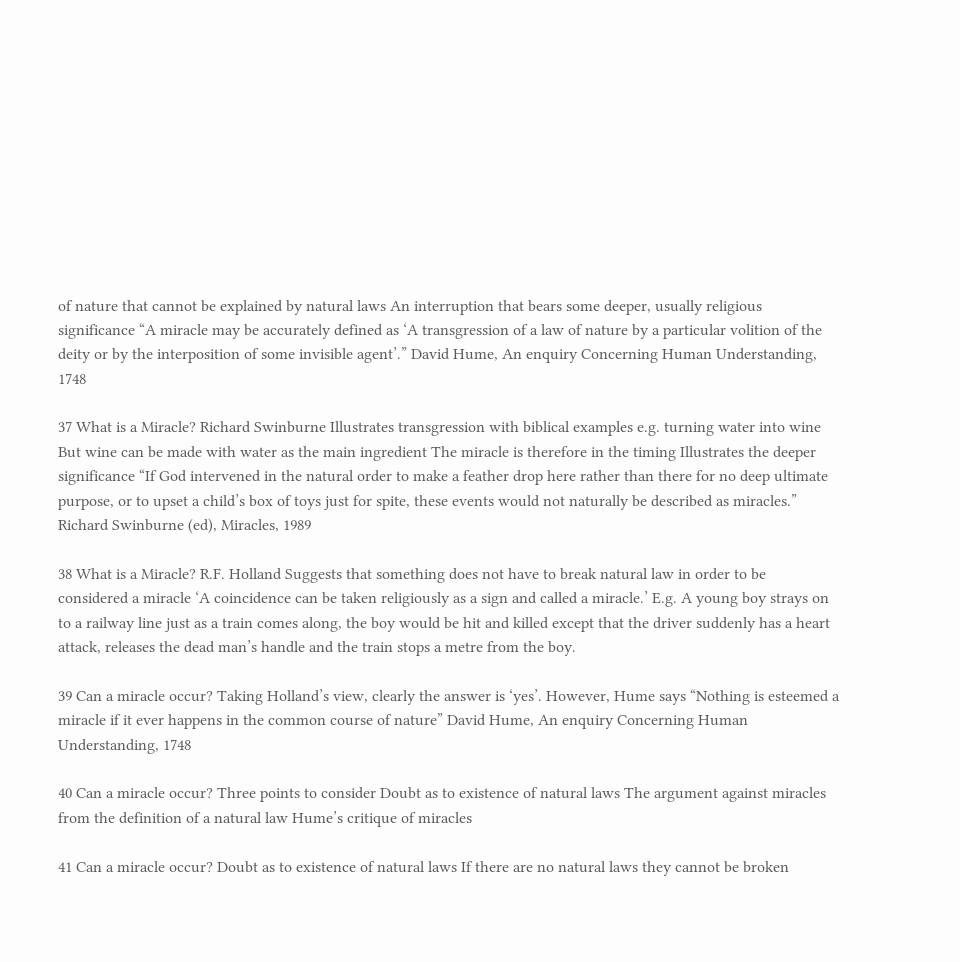of nature that cannot be explained by natural laws An interruption that bears some deeper, usually religious significance “A miracle may be accurately defined as ‘A transgression of a law of nature by a particular volition of the deity or by the interposition of some invisible agent’.” David Hume, An enquiry Concerning Human Understanding, 1748

37 What is a Miracle? Richard Swinburne Illustrates transgression with biblical examples e.g. turning water into wine But wine can be made with water as the main ingredient The miracle is therefore in the timing Illustrates the deeper significance “If God intervened in the natural order to make a feather drop here rather than there for no deep ultimate purpose, or to upset a child’s box of toys just for spite, these events would not naturally be described as miracles.” Richard Swinburne (ed), Miracles, 1989

38 What is a Miracle? R.F. Holland Suggests that something does not have to break natural law in order to be considered a miracle ‘A coincidence can be taken religiously as a sign and called a miracle.’ E.g. A young boy strays on to a railway line just as a train comes along, the boy would be hit and killed except that the driver suddenly has a heart attack, releases the dead man’s handle and the train stops a metre from the boy.

39 Can a miracle occur? Taking Holland’s view, clearly the answer is ‘yes’. However, Hume says “Nothing is esteemed a miracle if it ever happens in the common course of nature” David Hume, An enquiry Concerning Human Understanding, 1748

40 Can a miracle occur? Three points to consider Doubt as to existence of natural laws The argument against miracles from the definition of a natural law Hume’s critique of miracles

41 Can a miracle occur? Doubt as to existence of natural laws If there are no natural laws they cannot be broken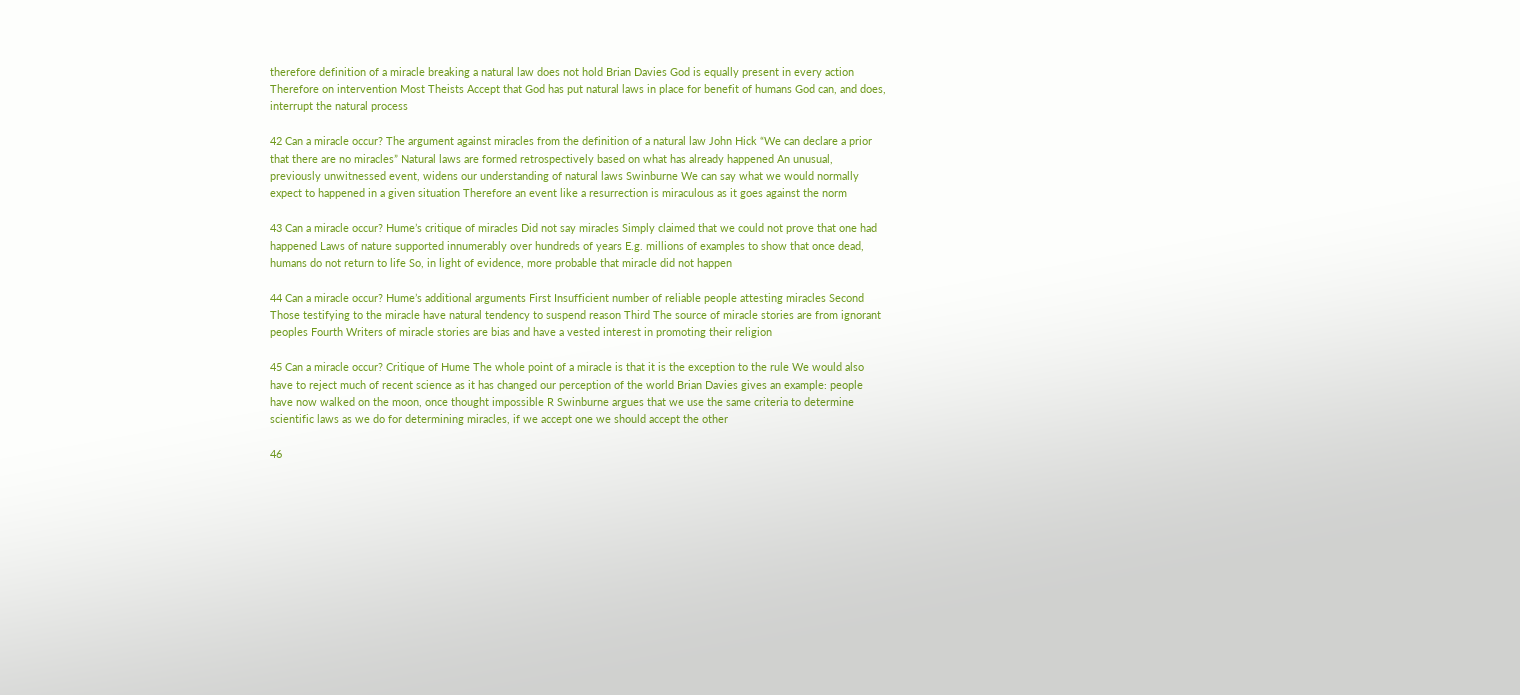therefore definition of a miracle breaking a natural law does not hold Brian Davies God is equally present in every action Therefore on intervention Most Theists Accept that God has put natural laws in place for benefit of humans God can, and does, interrupt the natural process

42 Can a miracle occur? The argument against miracles from the definition of a natural law John Hick “We can declare a prior that there are no miracles” Natural laws are formed retrospectively based on what has already happened An unusual, previously unwitnessed event, widens our understanding of natural laws Swinburne We can say what we would normally expect to happened in a given situation Therefore an event like a resurrection is miraculous as it goes against the norm

43 Can a miracle occur? Hume’s critique of miracles Did not say miracles Simply claimed that we could not prove that one had happened Laws of nature supported innumerably over hundreds of years E.g. millions of examples to show that once dead, humans do not return to life So, in light of evidence, more probable that miracle did not happen

44 Can a miracle occur? Hume’s additional arguments First Insufficient number of reliable people attesting miracles Second Those testifying to the miracle have natural tendency to suspend reason Third The source of miracle stories are from ignorant peoples Fourth Writers of miracle stories are bias and have a vested interest in promoting their religion

45 Can a miracle occur? Critique of Hume The whole point of a miracle is that it is the exception to the rule We would also have to reject much of recent science as it has changed our perception of the world Brian Davies gives an example: people have now walked on the moon, once thought impossible R Swinburne argues that we use the same criteria to determine scientific laws as we do for determining miracles, if we accept one we should accept the other

46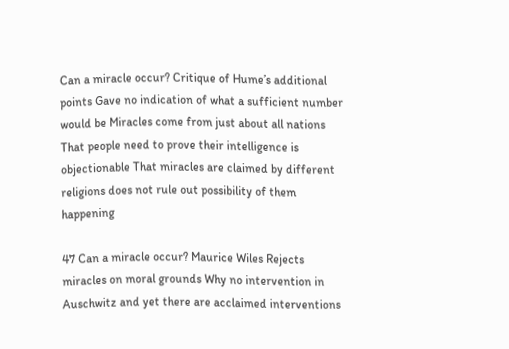Can a miracle occur? Critique of Hume’s additional points Gave no indication of what a sufficient number would be Miracles come from just about all nations That people need to prove their intelligence is objectionable That miracles are claimed by different religions does not rule out possibility of them happening

47 Can a miracle occur? Maurice Wiles Rejects miracles on moral grounds Why no intervention in Auschwitz and yet there are acclaimed interventions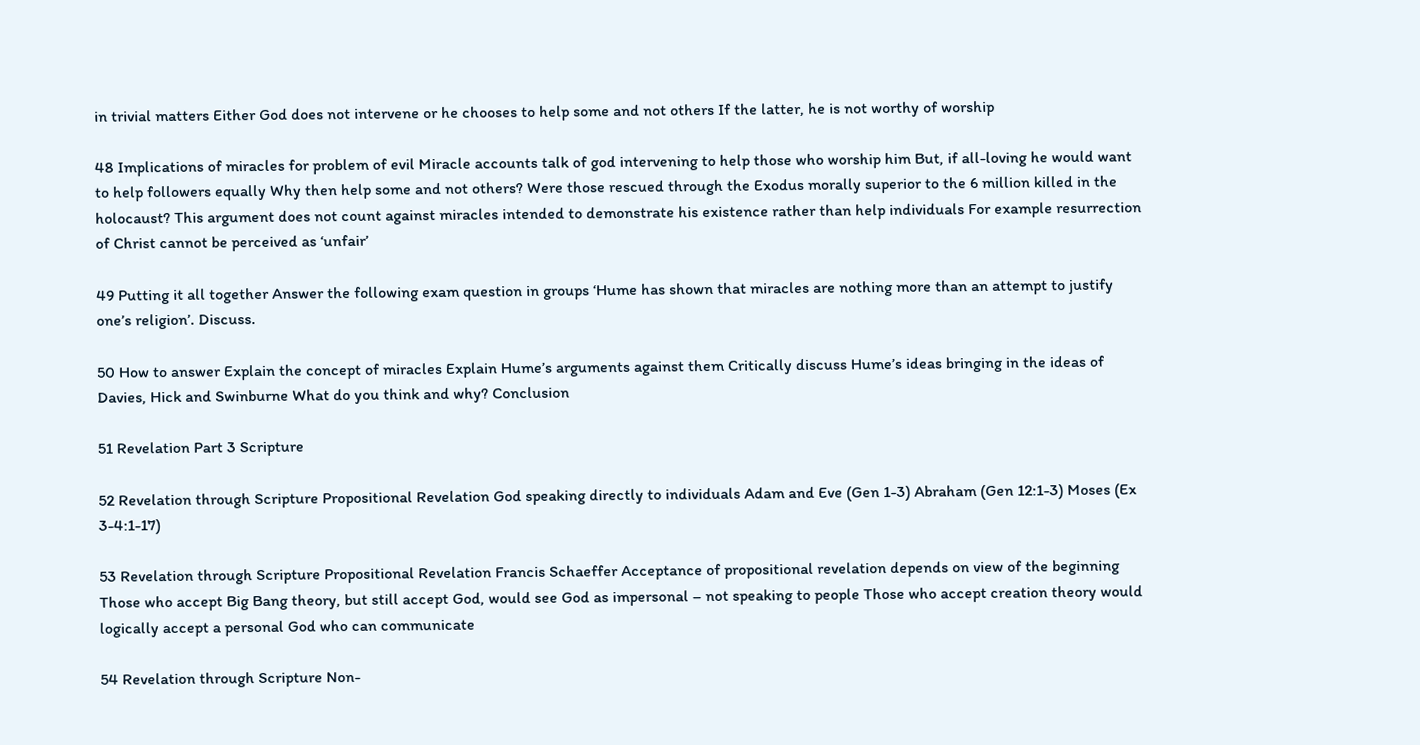in trivial matters Either God does not intervene or he chooses to help some and not others If the latter, he is not worthy of worship

48 Implications of miracles for problem of evil Miracle accounts talk of god intervening to help those who worship him But, if all-loving he would want to help followers equally Why then help some and not others? Were those rescued through the Exodus morally superior to the 6 million killed in the holocaust? This argument does not count against miracles intended to demonstrate his existence rather than help individuals For example resurrection of Christ cannot be perceived as ‘unfair’

49 Putting it all together Answer the following exam question in groups ‘Hume has shown that miracles are nothing more than an attempt to justify one’s religion’. Discuss.

50 How to answer Explain the concept of miracles Explain Hume’s arguments against them Critically discuss Hume’s ideas bringing in the ideas of Davies, Hick and Swinburne What do you think and why? Conclusion

51 Revelation Part 3 Scripture

52 Revelation through Scripture Propositional Revelation God speaking directly to individuals Adam and Eve (Gen 1-3) Abraham (Gen 12:1-3) Moses (Ex 3-4:1-17)

53 Revelation through Scripture Propositional Revelation Francis Schaeffer Acceptance of propositional revelation depends on view of the beginning Those who accept Big Bang theory, but still accept God, would see God as impersonal – not speaking to people Those who accept creation theory would logically accept a personal God who can communicate

54 Revelation through Scripture Non-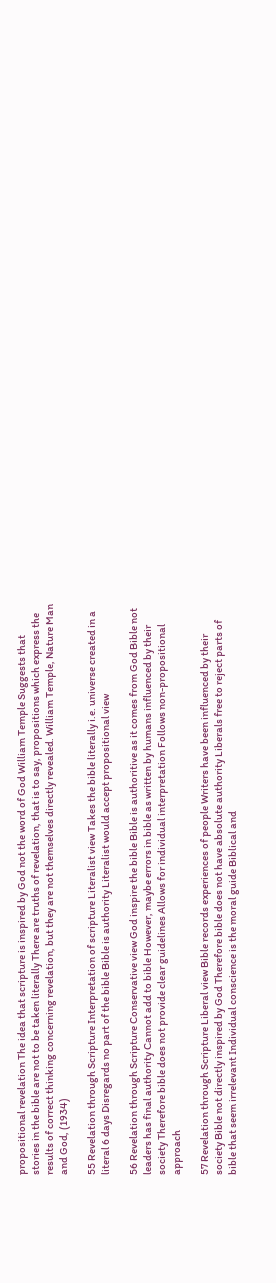propositional revelation The idea that scripture is inspired by God not the word of God William Temple Suggests that stories in the bible are not to be taken literally There are truths of revelation, that is to say, propositions which express the results of correct thinking concerning revelation, but they are not themselves directly revealed. William Temple, Nature Man and God, (1934)

55 Revelation through Scripture Interpretation of scripture Literalist view Takes the bible literally i.e. universe created in a literal 6 days Disregards no part of the bible Bible is authority Literalist would accept propositional view

56 Revelation through Scripture Conservative view God inspire the bible Bible is authoritive as it comes from God Bible not leaders has final authority Cannot add to bible However, maybe errors in bible as written by humans influenced by their society Therefore bible does not provide clear guidelines Allows for individual interpretation Follows non-propositional approach

57 Revelation through Scripture Liberal view Bible records experiences of people Writers have been influenced by their society Bible not directly inspired by God Therefore bible does not have absolute authority Liberals free to reject parts of bible that seem irrelevant Individual conscience is the moral guide Biblical and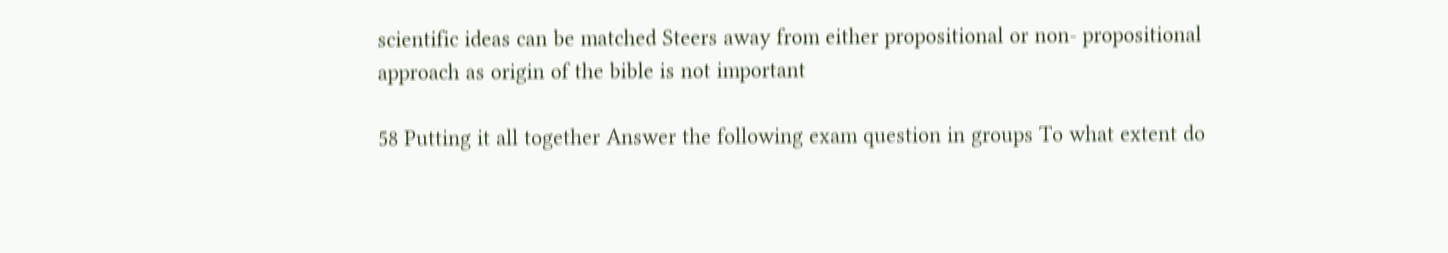scientific ideas can be matched Steers away from either propositional or non- propositional approach as origin of the bible is not important

58 Putting it all together Answer the following exam question in groups To what extent do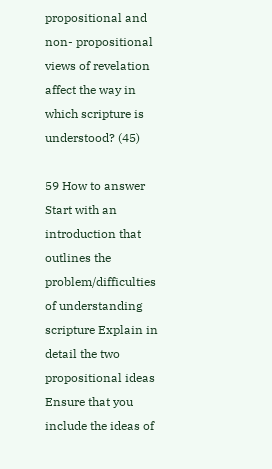propositional and non- propositional views of revelation affect the way in which scripture is understood? (45)

59 How to answer Start with an introduction that outlines the problem/difficulties of understanding scripture Explain in detail the two propositional ideas Ensure that you include the ideas of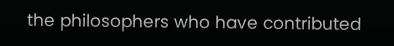the philosophers who have contributed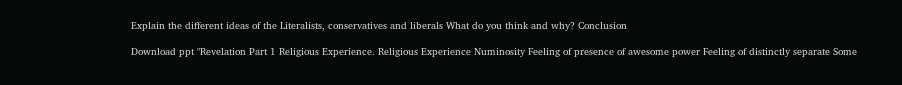Explain the different ideas of the Literalists, conservatives and liberals What do you think and why? Conclusion

Download ppt "Revelation Part 1 Religious Experience. Religious Experience Numinosity Feeling of presence of awesome power Feeling of distinctly separate Some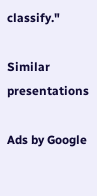classify."

Similar presentations

Ads by Google